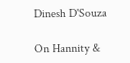Dinesh D'Souza

On Hannity &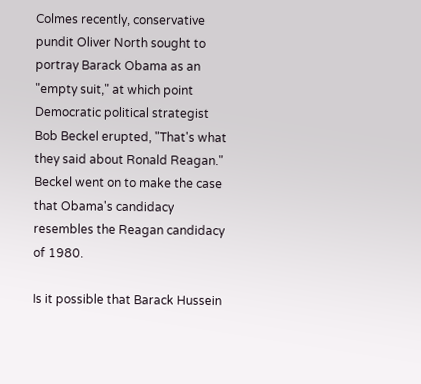Colmes recently, conservative pundit Oliver North sought to portray Barack Obama as an "empty suit," at which point Democratic political strategist Bob Beckel erupted, "That's what they said about Ronald Reagan." Beckel went on to make the case that Obama's candidacy resembles the Reagan candidacy of 1980.

Is it possible that Barack Hussein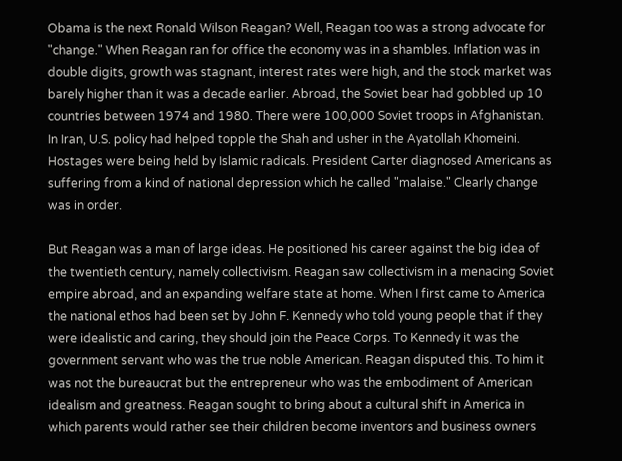Obama is the next Ronald Wilson Reagan? Well, Reagan too was a strong advocate for "change." When Reagan ran for office the economy was in a shambles. Inflation was in double digits, growth was stagnant, interest rates were high, and the stock market was barely higher than it was a decade earlier. Abroad, the Soviet bear had gobbled up 10 countries between 1974 and 1980. There were 100,000 Soviet troops in Afghanistan. In Iran, U.S. policy had helped topple the Shah and usher in the Ayatollah Khomeini. Hostages were being held by Islamic radicals. President Carter diagnosed Americans as suffering from a kind of national depression which he called "malaise." Clearly change was in order.

But Reagan was a man of large ideas. He positioned his career against the big idea of the twentieth century, namely collectivism. Reagan saw collectivism in a menacing Soviet empire abroad, and an expanding welfare state at home. When I first came to America the national ethos had been set by John F. Kennedy who told young people that if they were idealistic and caring, they should join the Peace Corps. To Kennedy it was the government servant who was the true noble American. Reagan disputed this. To him it was not the bureaucrat but the entrepreneur who was the embodiment of American idealism and greatness. Reagan sought to bring about a cultural shift in America in which parents would rather see their children become inventors and business owners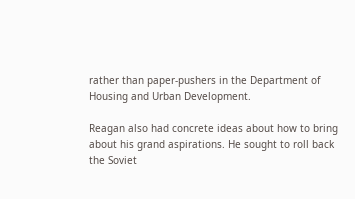rather than paper-pushers in the Department of Housing and Urban Development.

Reagan also had concrete ideas about how to bring about his grand aspirations. He sought to roll back the Soviet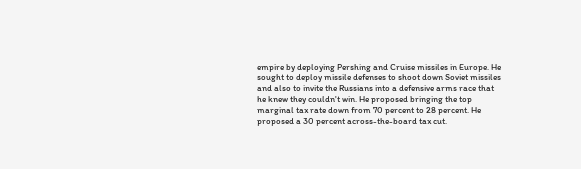empire by deploying Pershing and Cruise missiles in Europe. He sought to deploy missile defenses to shoot down Soviet missiles and also to invite the Russians into a defensive arms race that he knew they couldn't win. He proposed bringing the top marginal tax rate down from 70 percent to 28 percent. He proposed a 30 percent across-the-board tax cut.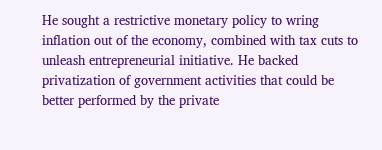He sought a restrictive monetary policy to wring inflation out of the economy, combined with tax cuts to unleash entrepreneurial initiative. He backed privatization of government activities that could be better performed by the private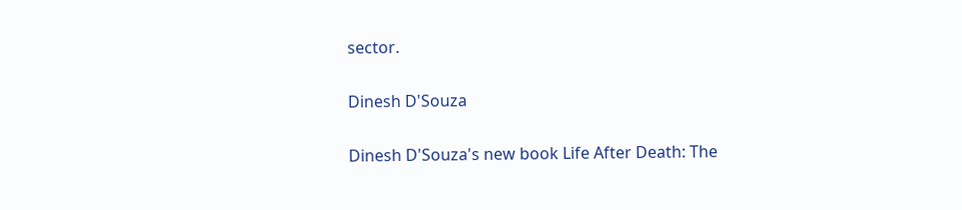sector.

Dinesh D'Souza

Dinesh D'Souza's new book Life After Death: The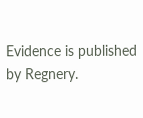Evidence is published by Regnery.